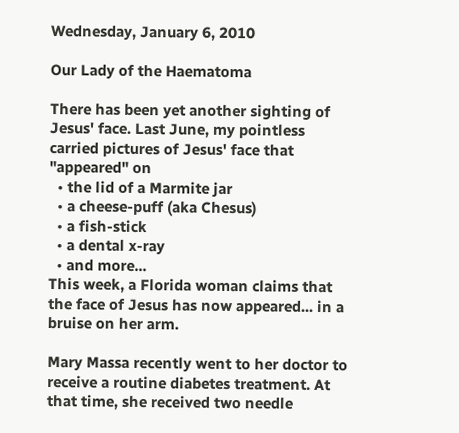Wednesday, January 6, 2010

Our Lady of the Haematoma

There has been yet another sighting of Jesus' face. Last June, my pointless carried pictures of Jesus' face that "appeared" on
  • the lid of a Marmite jar
  • a cheese-puff (aka Chesus)
  • a fish-stick
  • a dental x-ray
  • and more...
This week, a Florida woman claims that the face of Jesus has now appeared... in a bruise on her arm.

Mary Massa recently went to her doctor to receive a routine diabetes treatment. At that time, she received two needle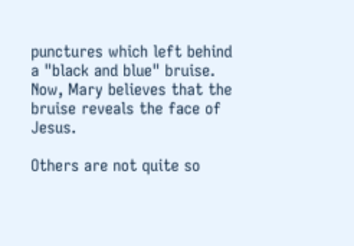punctures which left behind a "black and blue" bruise. Now, Mary believes that the bruise reveals the face of Jesus.

Others are not quite so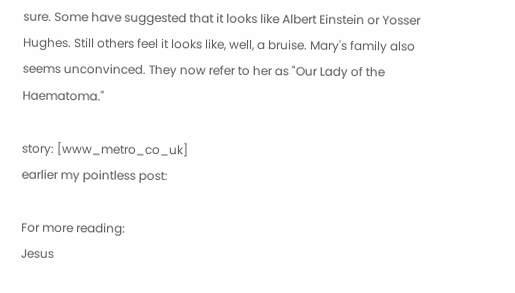sure. Some have suggested that it looks like Albert Einstein or Yosser Hughes. Still others feel it looks like, well, a bruise. Mary's family also seems unconvinced. They now refer to her as "Our Lady of the Haematoma."

story: [www_metro_co_uk]
earlier my pointless post:

For more reading:
Jesus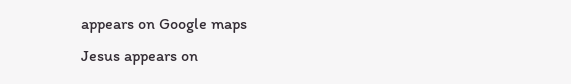appears on Google maps
Jesus appears on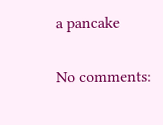a pancake

No comments: